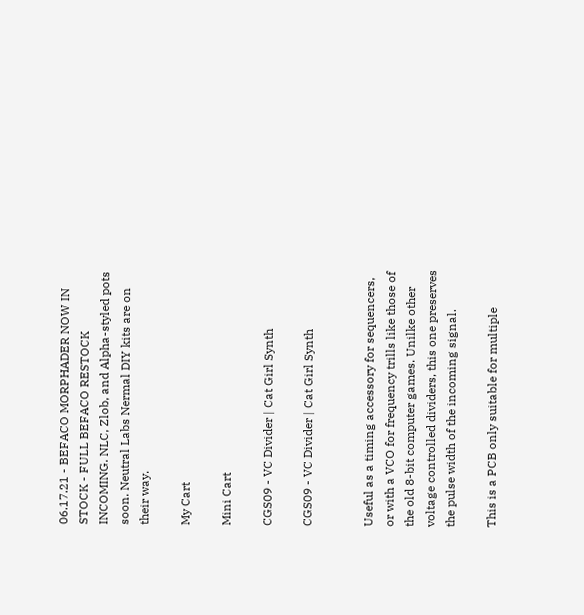06.17.21 - BEFACO MORPHADER NOW IN STOCK - FULL BEFACO RESTOCK INCOMING. NLC, Zlob, and Alpha-styled pots soon. Neutral Labs Nermal DIY kits are on their way.

My Cart

Mini Cart

CGS09 - VC Divider | Cat Girl Synth

CGS09 - VC Divider | Cat Girl Synth


Useful as a timing accessory for sequencers, or with a VCO for frequency trills like those of the old 8-bit computer games. Unilke other voltage controlled dividers, this one preserves the pulse width of the incoming signal.

This is a PCB only suitable for multiple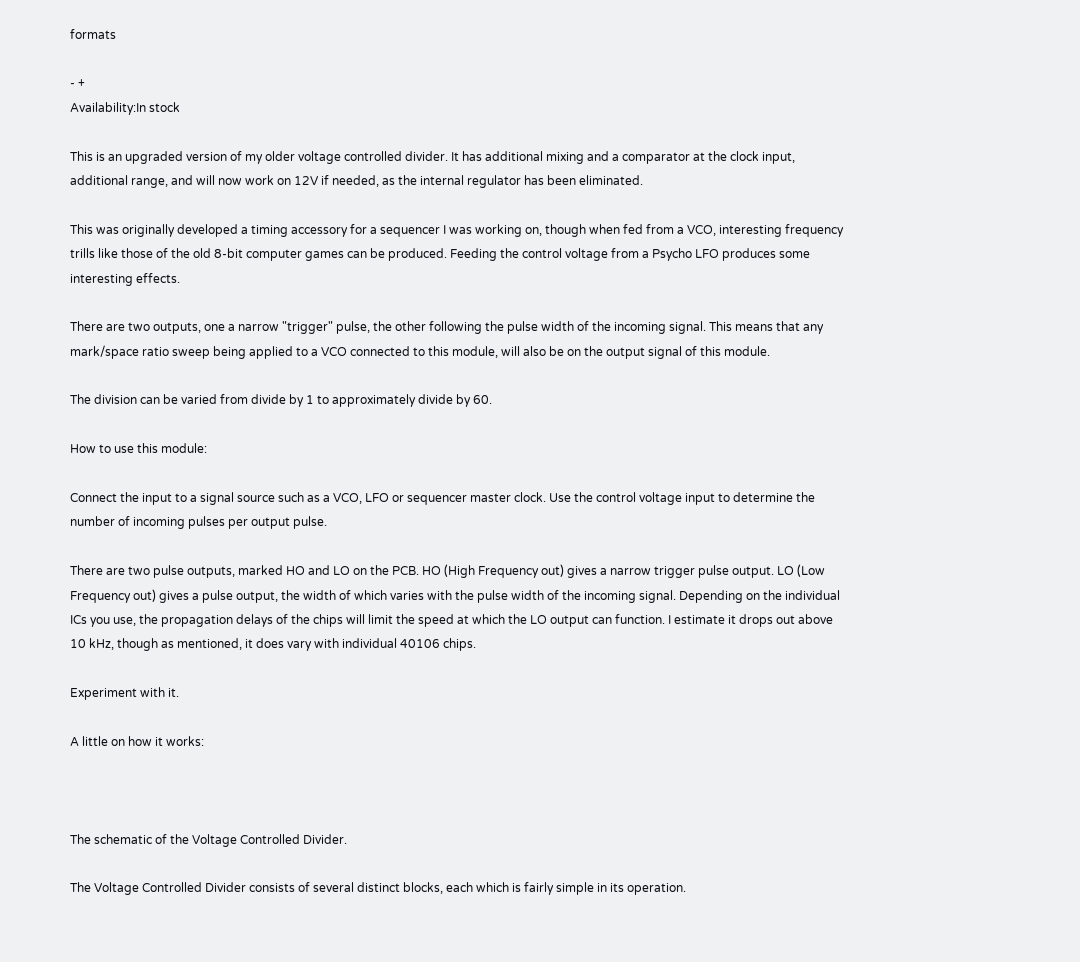formats

- +
Availability:In stock

This is an upgraded version of my older voltage controlled divider. It has additional mixing and a comparator at the clock input, additional range, and will now work on 12V if needed, as the internal regulator has been eliminated.

This was originally developed a timing accessory for a sequencer I was working on, though when fed from a VCO, interesting frequency trills like those of the old 8-bit computer games can be produced. Feeding the control voltage from a Psycho LFO produces some interesting effects.

There are two outputs, one a narrow "trigger" pulse, the other following the pulse width of the incoming signal. This means that any mark/space ratio sweep being applied to a VCO connected to this module, will also be on the output signal of this module.

The division can be varied from divide by 1 to approximately divide by 60.

How to use this module:

Connect the input to a signal source such as a VCO, LFO or sequencer master clock. Use the control voltage input to determine the number of incoming pulses per output pulse.

There are two pulse outputs, marked HO and LO on the PCB. HO (High Frequency out) gives a narrow trigger pulse output. LO (Low Frequency out) gives a pulse output, the width of which varies with the pulse width of the incoming signal. Depending on the individual ICs you use, the propagation delays of the chips will limit the speed at which the LO output can function. I estimate it drops out above 10 kHz, though as mentioned, it does vary with individual 40106 chips.

Experiment with it.

A little on how it works:



The schematic of the Voltage Controlled Divider.

The Voltage Controlled Divider consists of several distinct blocks, each which is fairly simple in its operation.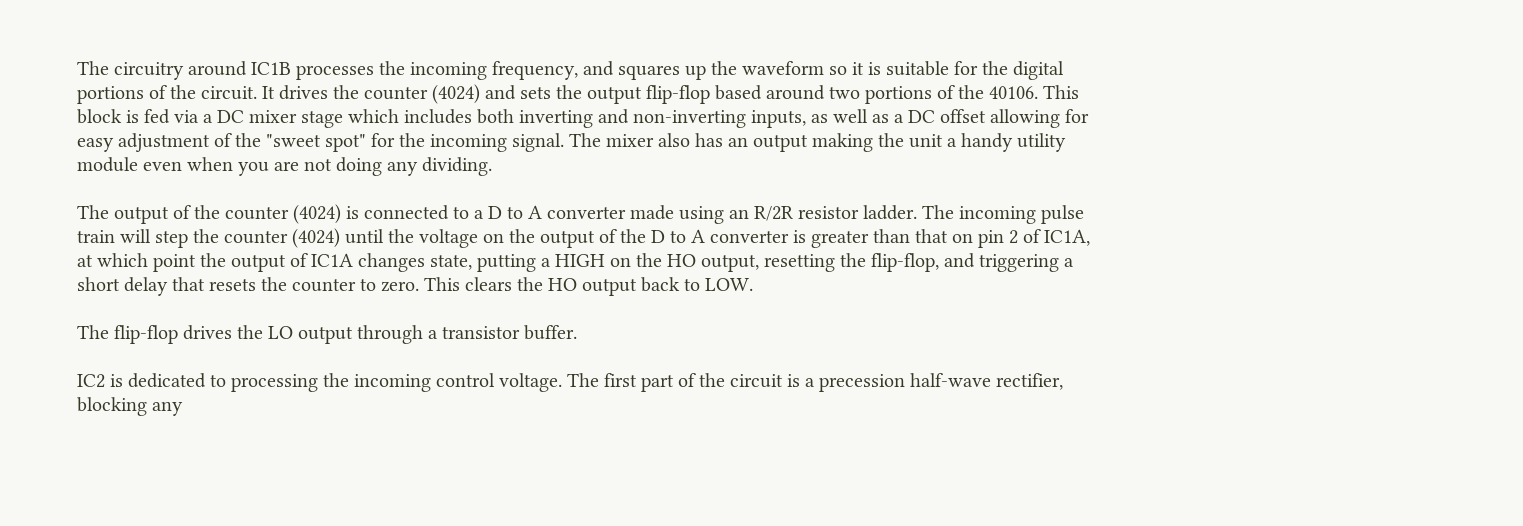The circuitry around IC1B processes the incoming frequency, and squares up the waveform so it is suitable for the digital portions of the circuit. It drives the counter (4024) and sets the output flip-flop based around two portions of the 40106. This block is fed via a DC mixer stage which includes both inverting and non-inverting inputs, as well as a DC offset allowing for easy adjustment of the "sweet spot" for the incoming signal. The mixer also has an output making the unit a handy utility module even when you are not doing any dividing.

The output of the counter (4024) is connected to a D to A converter made using an R/2R resistor ladder. The incoming pulse train will step the counter (4024) until the voltage on the output of the D to A converter is greater than that on pin 2 of IC1A, at which point the output of IC1A changes state, putting a HIGH on the HO output, resetting the flip-flop, and triggering a short delay that resets the counter to zero. This clears the HO output back to LOW.

The flip-flop drives the LO output through a transistor buffer.

IC2 is dedicated to processing the incoming control voltage. The first part of the circuit is a precession half-wave rectifier, blocking any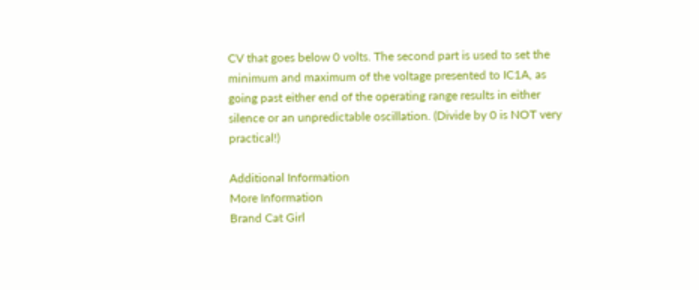CV that goes below 0 volts. The second part is used to set the minimum and maximum of the voltage presented to IC1A, as going past either end of the operating range results in either silence or an unpredictable oscillation. (Divide by 0 is NOT very practical!)

Additional Information
More Information
Brand Cat Girl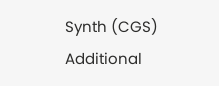Synth (CGS)
Additional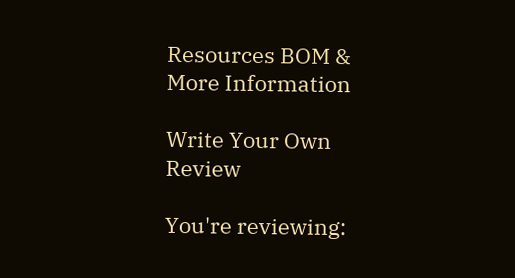Resources BOM & More Information

Write Your Own Review

You're reviewing: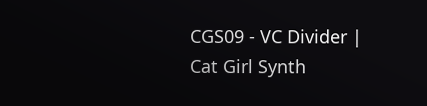CGS09 - VC Divider | Cat Girl Synth